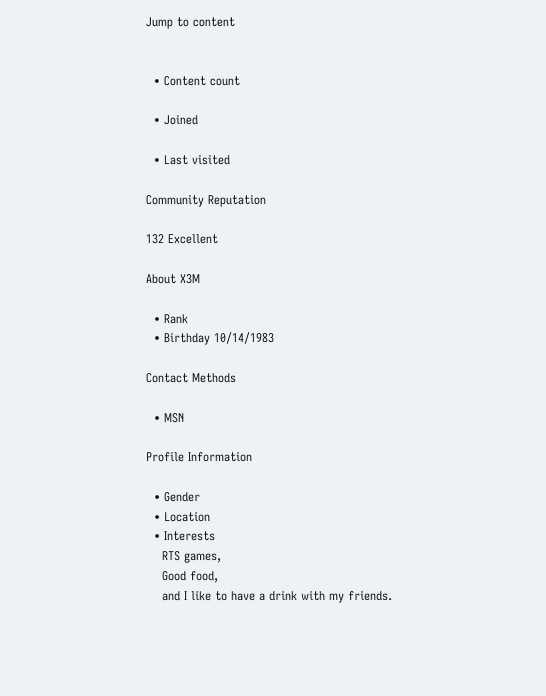Jump to content


  • Content count

  • Joined

  • Last visited

Community Reputation

132 Excellent

About X3M

  • Rank
  • Birthday 10/14/1983

Contact Methods

  • MSN

Profile Information

  • Gender
  • Location
  • Interests
    RTS games,
    Good food,
    and I like to have a drink with my friends.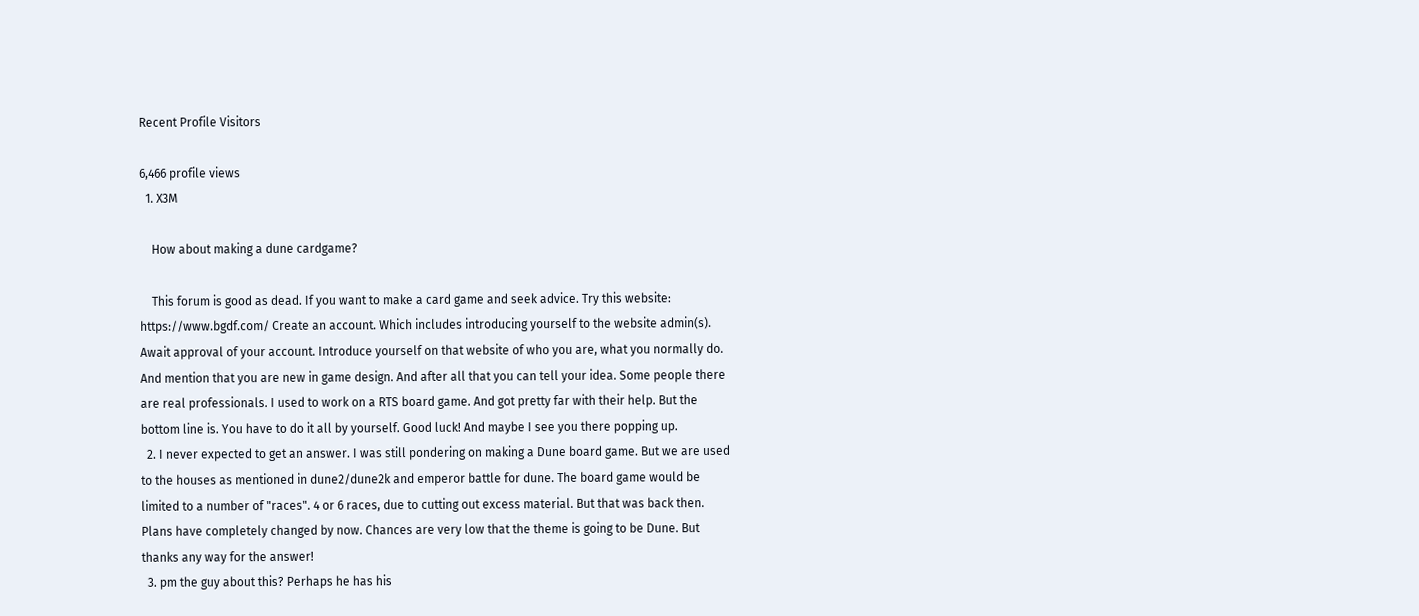Recent Profile Visitors

6,466 profile views
  1. X3M

    How about making a dune cardgame?

    This forum is good as dead. If you want to make a card game and seek advice. Try this website: https://www.bgdf.com/ Create an account. Which includes introducing yourself to the website admin(s). Await approval of your account. Introduce yourself on that website of who you are, what you normally do. And mention that you are new in game design. And after all that you can tell your idea. Some people there are real professionals. I used to work on a RTS board game. And got pretty far with their help. But the bottom line is. You have to do it all by yourself. Good luck! And maybe I see you there popping up.
  2. I never expected to get an answer. I was still pondering on making a Dune board game. But we are used to the houses as mentioned in dune2/dune2k and emperor battle for dune. The board game would be limited to a number of "races". 4 or 6 races, due to cutting out excess material. But that was back then. Plans have completely changed by now. Chances are very low that the theme is going to be Dune. But thanks any way for the answer!
  3. pm the guy about this? Perhaps he has his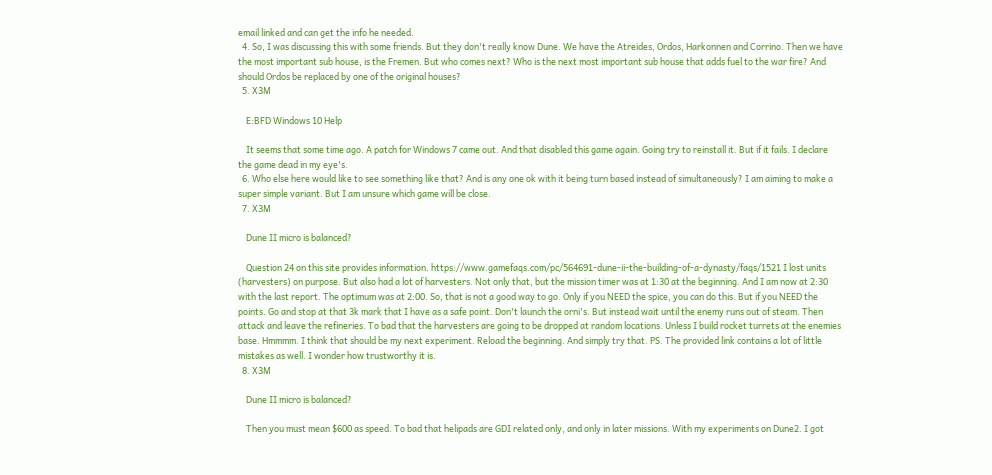email linked and can get the info he needed.
  4. So, I was discussing this with some friends. But they don't really know Dune. We have the Atreides, Ordos, Harkonnen and Corrino. Then we have the most important sub house, is the Fremen. But who comes next? Who is the next most important sub house that adds fuel to the war fire? And should Ordos be replaced by one of the original houses?
  5. X3M

    E:BFD Windows 10 Help

    It seems that some time ago. A patch for Windows 7 came out. And that disabled this game again. Going try to reinstall it. But if it fails. I declare the game dead in my eye's.
  6. Who else here would like to see something like that? And is any one ok with it being turn based instead of simultaneously? I am aiming to make a super simple variant. But I am unsure which game will be close.
  7. X3M

    Dune II micro is balanced?

    Question 24 on this site provides information. https://www.gamefaqs.com/pc/564691-dune-ii-the-building-of-a-dynasty/faqs/1521 I lost units (harvesters) on purpose. But also had a lot of harvesters. Not only that, but the mission timer was at 1:30 at the beginning. And I am now at 2:30 with the last report. The optimum was at 2:00. So, that is not a good way to go. Only if you NEED the spice, you can do this. But if you NEED the points. Go and stop at that 3k mark that I have as a safe point. Don't launch the orni's. But instead wait until the enemy runs out of steam. Then attack and leave the refineries. To bad that the harvesters are going to be dropped at random locations. Unless I build rocket turrets at the enemies base. Hmmmm. I think that should be my next experiment. Reload the beginning. And simply try that. PS. The provided link contains a lot of little mistakes as well. I wonder how trustworthy it is.
  8. X3M

    Dune II micro is balanced?

    Then you must mean $600 as speed. To bad that helipads are GDI related only, and only in later missions. With my experiments on Dune2. I got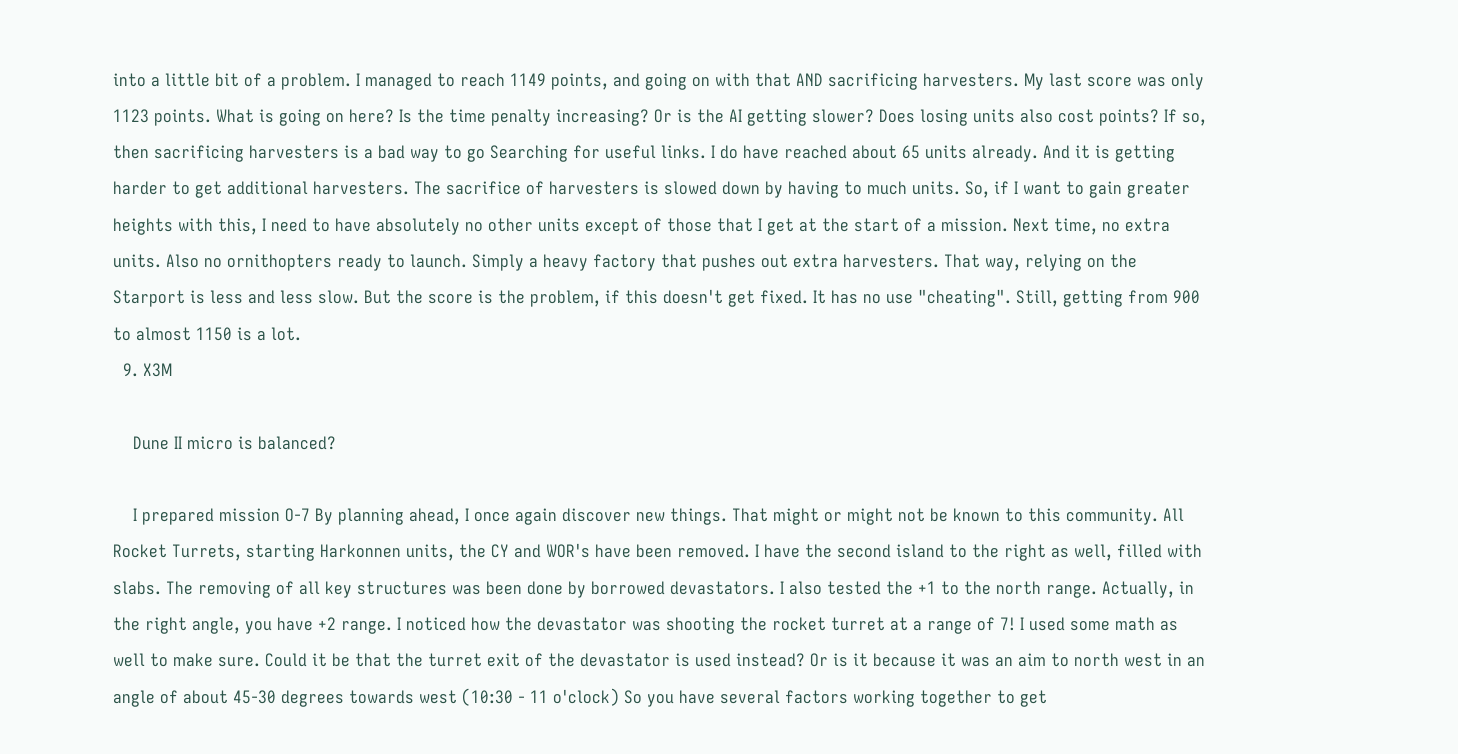into a little bit of a problem. I managed to reach 1149 points, and going on with that AND sacrificing harvesters. My last score was only 1123 points. What is going on here? Is the time penalty increasing? Or is the AI getting slower? Does losing units also cost points? If so, then sacrificing harvesters is a bad way to go Searching for useful links. I do have reached about 65 units already. And it is getting harder to get additional harvesters. The sacrifice of harvesters is slowed down by having to much units. So, if I want to gain greater heights with this, I need to have absolutely no other units except of those that I get at the start of a mission. Next time, no extra units. Also no ornithopters ready to launch. Simply a heavy factory that pushes out extra harvesters. That way, relying on the Starport is less and less slow. But the score is the problem, if this doesn't get fixed. It has no use "cheating". Still, getting from 900 to almost 1150 is a lot.
  9. X3M

    Dune II micro is balanced?

    I prepared mission O-7 By planning ahead, I once again discover new things. That might or might not be known to this community. All Rocket Turrets, starting Harkonnen units, the CY and WOR's have been removed. I have the second island to the right as well, filled with slabs. The removing of all key structures was been done by borrowed devastators. I also tested the +1 to the north range. Actually, in the right angle, you have +2 range. I noticed how the devastator was shooting the rocket turret at a range of 7! I used some math as well to make sure. Could it be that the turret exit of the devastator is used instead? Or is it because it was an aim to north west in an angle of about 45-30 degrees towards west (10:30 - 11 o'clock) So you have several factors working together to get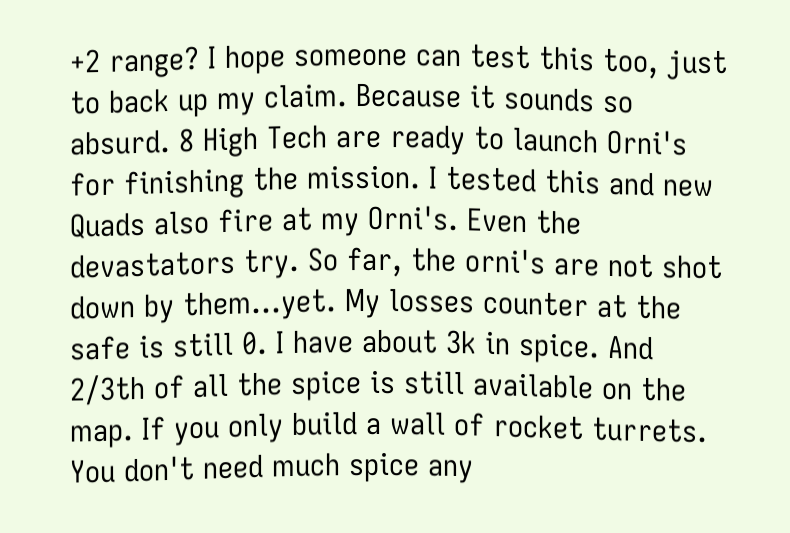+2 range? I hope someone can test this too, just to back up my claim. Because it sounds so absurd. 8 High Tech are ready to launch Orni's for finishing the mission. I tested this and new Quads also fire at my Orni's. Even the devastators try. So far, the orni's are not shot down by them...yet. My losses counter at the safe is still 0. I have about 3k in spice. And 2/3th of all the spice is still available on the map. If you only build a wall of rocket turrets. You don't need much spice any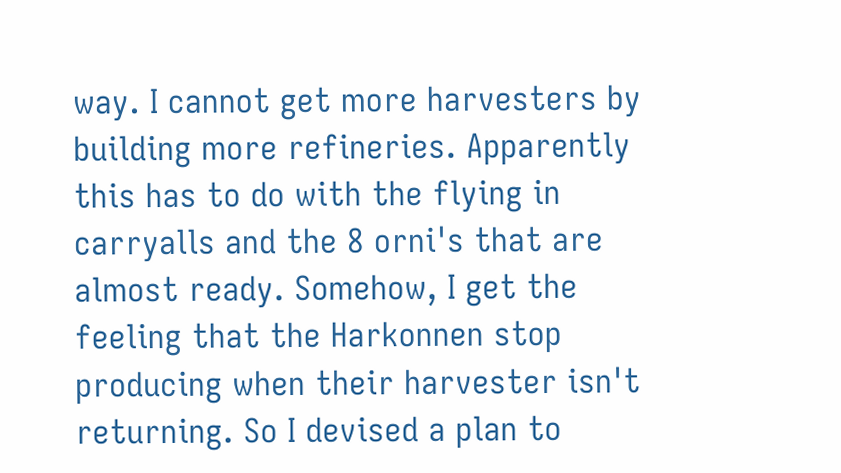way. I cannot get more harvesters by building more refineries. Apparently this has to do with the flying in carryalls and the 8 orni's that are almost ready. Somehow, I get the feeling that the Harkonnen stop producing when their harvester isn't returning. So I devised a plan to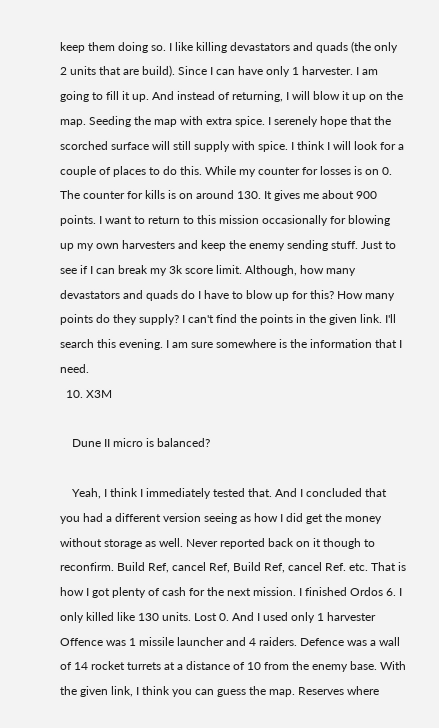keep them doing so. I like killing devastators and quads (the only 2 units that are build). Since I can have only 1 harvester. I am going to fill it up. And instead of returning, I will blow it up on the map. Seeding the map with extra spice. I serenely hope that the scorched surface will still supply with spice. I think I will look for a couple of places to do this. While my counter for losses is on 0. The counter for kills is on around 130. It gives me about 900 points. I want to return to this mission occasionally for blowing up my own harvesters and keep the enemy sending stuff. Just to see if I can break my 3k score limit. Although, how many devastators and quads do I have to blow up for this? How many points do they supply? I can't find the points in the given link. I'll search this evening. I am sure somewhere is the information that I need.
  10. X3M

    Dune II micro is balanced?

    Yeah, I think I immediately tested that. And I concluded that you had a different version seeing as how I did get the money without storage as well. Never reported back on it though to reconfirm. Build Ref, cancel Ref, Build Ref, cancel Ref. etc. That is how I got plenty of cash for the next mission. I finished Ordos 6. I only killed like 130 units. Lost 0. And I used only 1 harvester Offence was 1 missile launcher and 4 raiders. Defence was a wall of 14 rocket turrets at a distance of 10 from the enemy base. With the given link, I think you can guess the map. Reserves where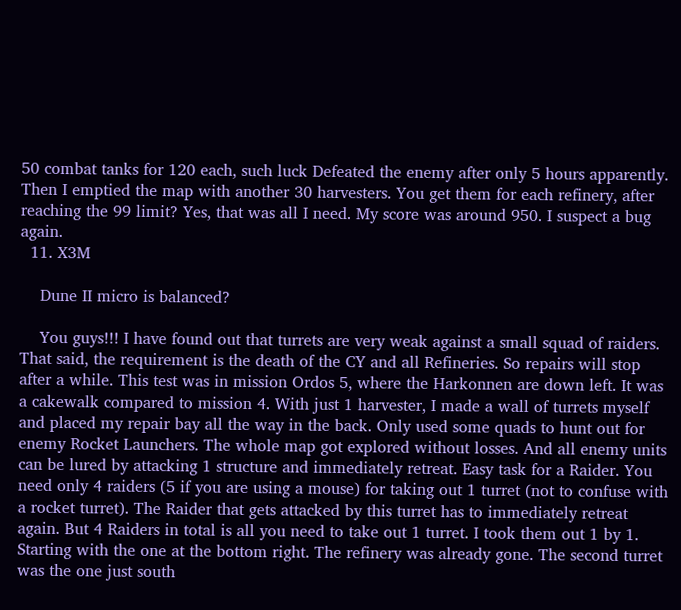50 combat tanks for 120 each, such luck Defeated the enemy after only 5 hours apparently. Then I emptied the map with another 30 harvesters. You get them for each refinery, after reaching the 99 limit? Yes, that was all I need. My score was around 950. I suspect a bug again.
  11. X3M

    Dune II micro is balanced?

    You guys!!! I have found out that turrets are very weak against a small squad of raiders. That said, the requirement is the death of the CY and all Refineries. So repairs will stop after a while. This test was in mission Ordos 5, where the Harkonnen are down left. It was a cakewalk compared to mission 4. With just 1 harvester, I made a wall of turrets myself and placed my repair bay all the way in the back. Only used some quads to hunt out for enemy Rocket Launchers. The whole map got explored without losses. And all enemy units can be lured by attacking 1 structure and immediately retreat. Easy task for a Raider. You need only 4 raiders (5 if you are using a mouse) for taking out 1 turret (not to confuse with a rocket turret). The Raider that gets attacked by this turret has to immediately retreat again. But 4 Raiders in total is all you need to take out 1 turret. I took them out 1 by 1. Starting with the one at the bottom right. The refinery was already gone. The second turret was the one just south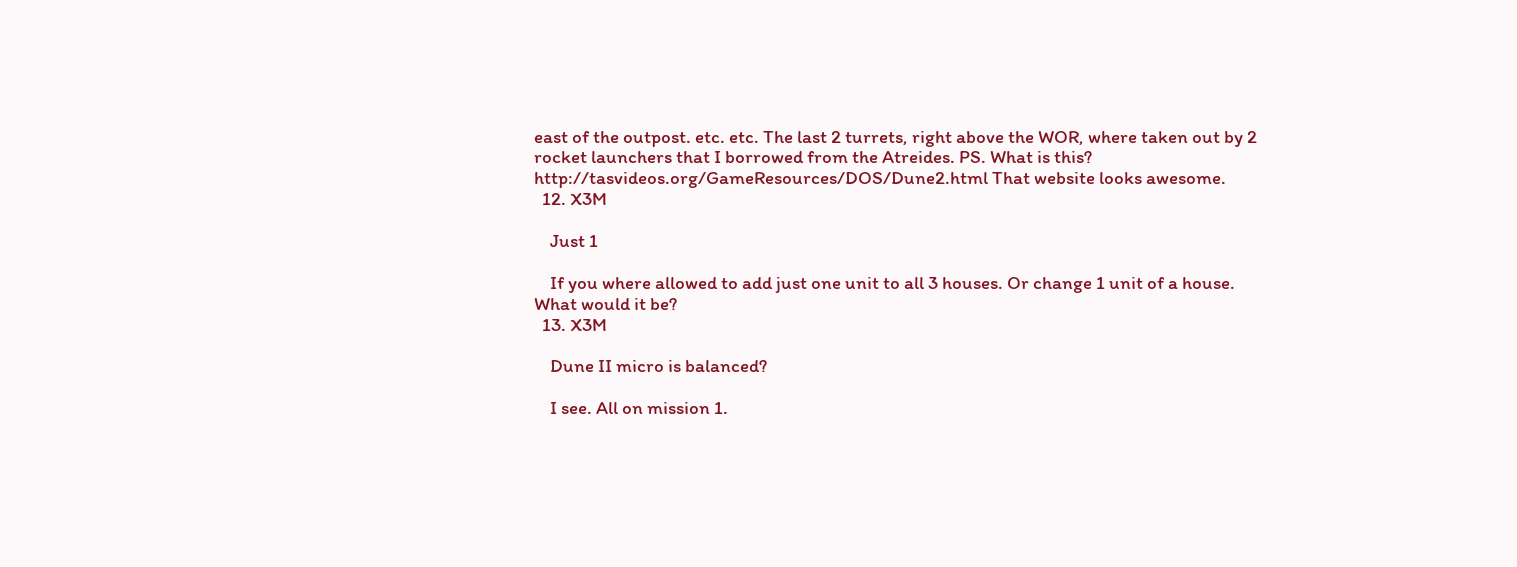east of the outpost. etc. etc. The last 2 turrets, right above the WOR, where taken out by 2 rocket launchers that I borrowed from the Atreides. PS. What is this? http://tasvideos.org/GameResources/DOS/Dune2.html That website looks awesome.
  12. X3M

    Just 1

    If you where allowed to add just one unit to all 3 houses. Or change 1 unit of a house. What would it be?
  13. X3M

    Dune II micro is balanced?

    I see. All on mission 1.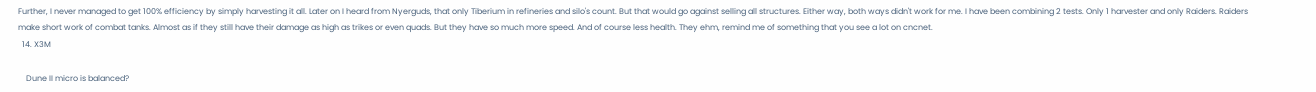Further, I never managed to get 100% efficiency by simply harvesting it all. Later on I heard from Nyerguds, that only Tiberium in refineries and silo's count. But that would go against selling all structures. Either way, both ways didn't work for me. I have been combining 2 tests. Only 1 harvester and only Raiders. Raiders make short work of combat tanks. Almost as if they still have their damage as high as trikes or even quads. But they have so much more speed. And of course less health. They ehm, remind me of something that you see a lot on cncnet.
  14. X3M

    Dune II micro is balanced?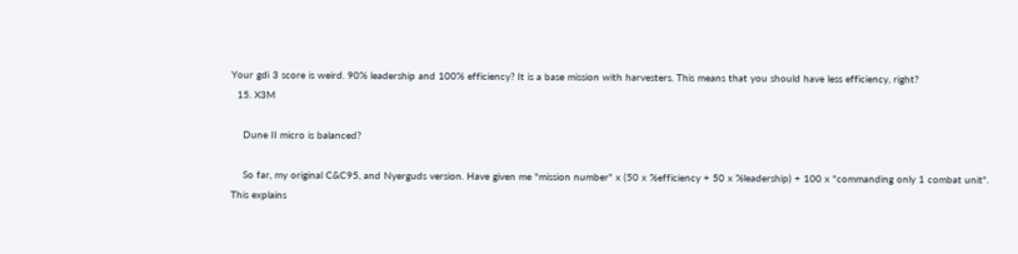Your gdi 3 score is weird. 90% leadership and 100% efficiency? It is a base mission with harvesters. This means that you should have less efficiency, right?
  15. X3M

    Dune II micro is balanced?

    So far, my original C&C95, and Nyerguds version. Have given me "mission number" x (50 x %efficiency + 50 x %leadership) + 100 x "commanding only 1 combat unit". This explains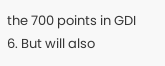the 700 points in GDI 6. But will also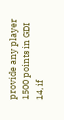provide any player 1500 points in GDI 14, if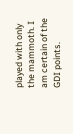played with only the mammoth. I am certain of the GDI points.